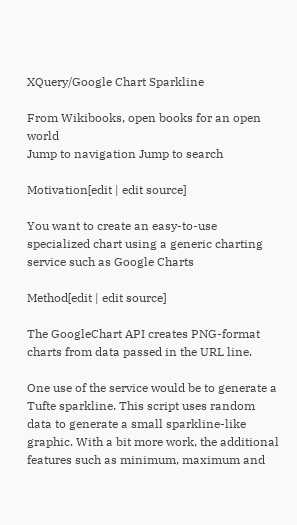XQuery/Google Chart Sparkline

From Wikibooks, open books for an open world
Jump to navigation Jump to search

Motivation[edit | edit source]

You want to create an easy-to-use specialized chart using a generic charting service such as Google Charts

Method[edit | edit source]

The GoogleChart API creates PNG-format charts from data passed in the URL line.

One use of the service would be to generate a Tufte sparkline. This script uses random data to generate a small sparkline-like graphic. With a bit more work, the additional features such as minimum, maximum and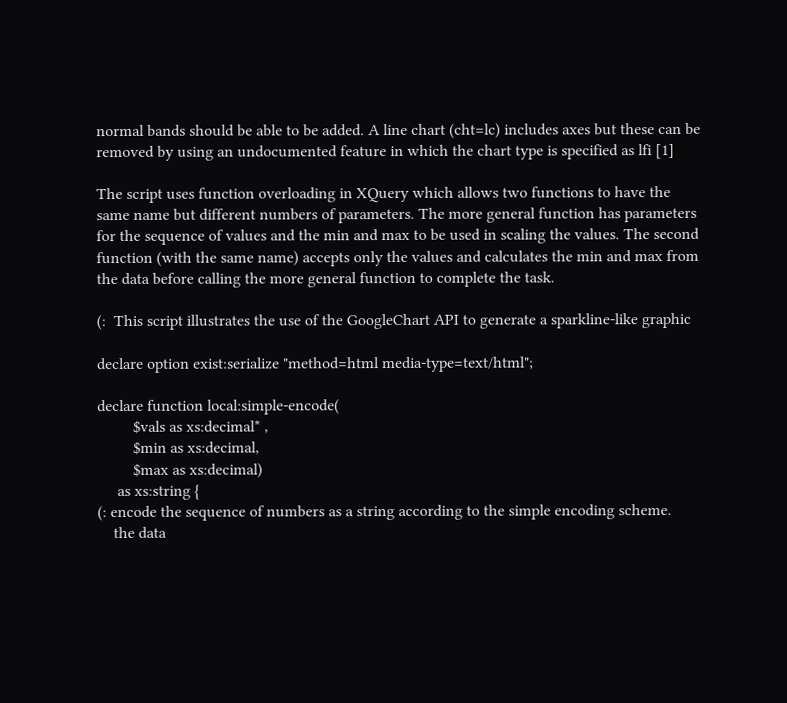normal bands should be able to be added. A line chart (cht=lc) includes axes but these can be removed by using an undocumented feature in which the chart type is specified as lfi [1]

The script uses function overloading in XQuery which allows two functions to have the same name but different numbers of parameters. The more general function has parameters for the sequence of values and the min and max to be used in scaling the values. The second function (with the same name) accepts only the values and calculates the min and max from the data before calling the more general function to complete the task.

(:  This script illustrates the use of the GoogleChart API to generate a sparkline-like graphic

declare option exist:serialize "method=html media-type=text/html";

declare function local:simple-encode(
         $vals as xs:decimal* ,
         $min as xs:decimal,
         $max as xs:decimal)
     as xs:string {
(: encode the sequence of numbers as a string according to the simple encoding scheme.
    the data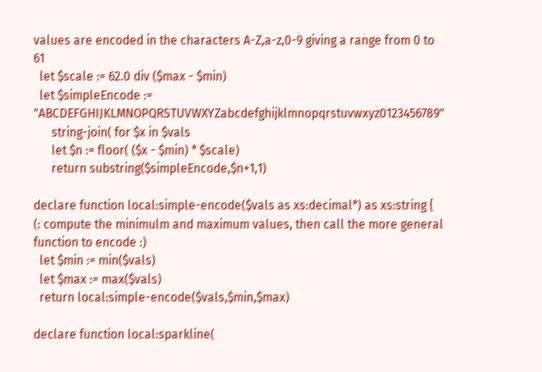values are encoded in the characters A-Z,a-z,0-9 giving a range from 0 to 61
  let $scale := 62.0 div ($max - $min)
  let $simpleEncode := "ABCDEFGHIJKLMNOPQRSTUVWXYZabcdefghijklmnopqrstuvwxyz0123456789"
      string-join( for $x in $vals
      let $n := floor( ($x - $min) * $scale)
      return substring($simpleEncode,$n+1,1)

declare function local:simple-encode($vals as xs:decimal*) as xs:string {
(: compute the minimulm and maximum values, then call the more general  function to encode :)
  let $min := min($vals)
  let $max := max($vals)
  return local:simple-encode($vals,$min,$max)

declare function local:sparkline(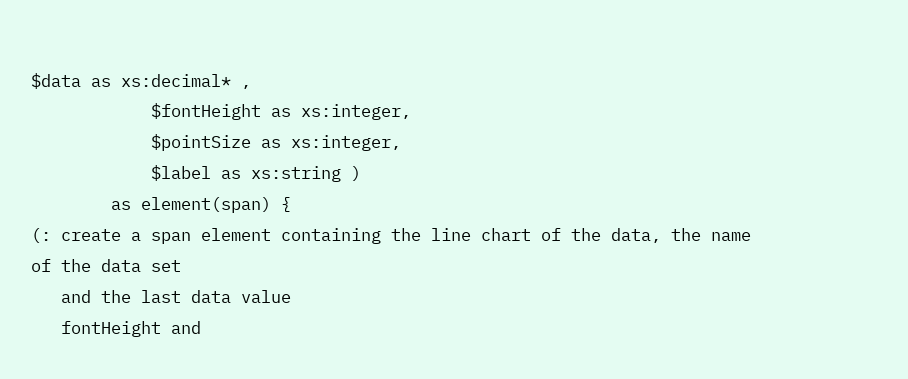$data as xs:decimal* ,
            $fontHeight as xs:integer,
            $pointSize as xs:integer,
            $label as xs:string )
        as element(span) {
(: create a span element containing the line chart of the data, the name of the data set
   and the last data value
   fontHeight and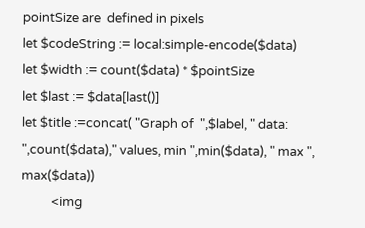pointSize are  defined in pixels
let $codeString := local:simple-encode($data)
let $width := count($data) * $pointSize
let $last := $data[last()]
let $title :=concat( "Graph of  ",$label, " data: ",count($data)," values, min ",min($data), " max ", max($data))
          <img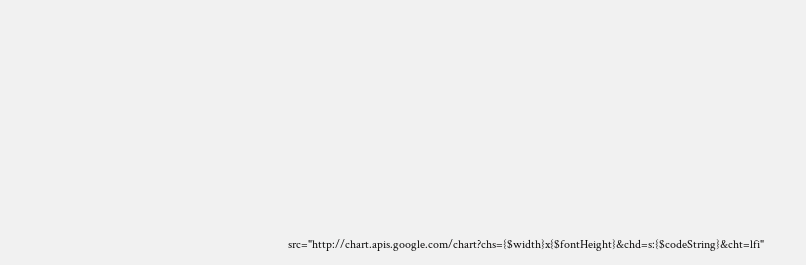src="http://chart.apis.google.com/chart?chs={$width}x{$fontHeight}&chd=s:{$codeString}&cht=lfi"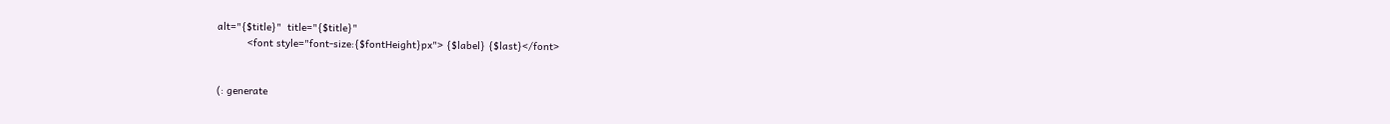alt="{$title}"  title="{$title}"
          <font style="font-size:{$fontHeight}px"> {$label} {$last}</font>


(: generate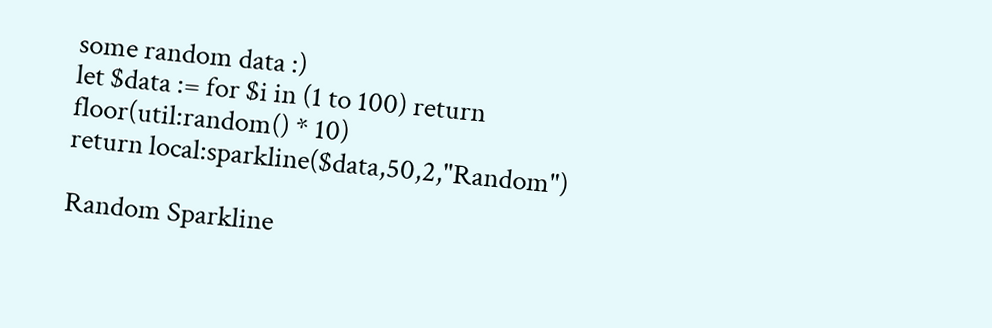some random data :)
let $data := for $i in (1 to 100) return floor(util:random() * 10)
return local:sparkline($data,50,2,"Random")

Random Sparkline